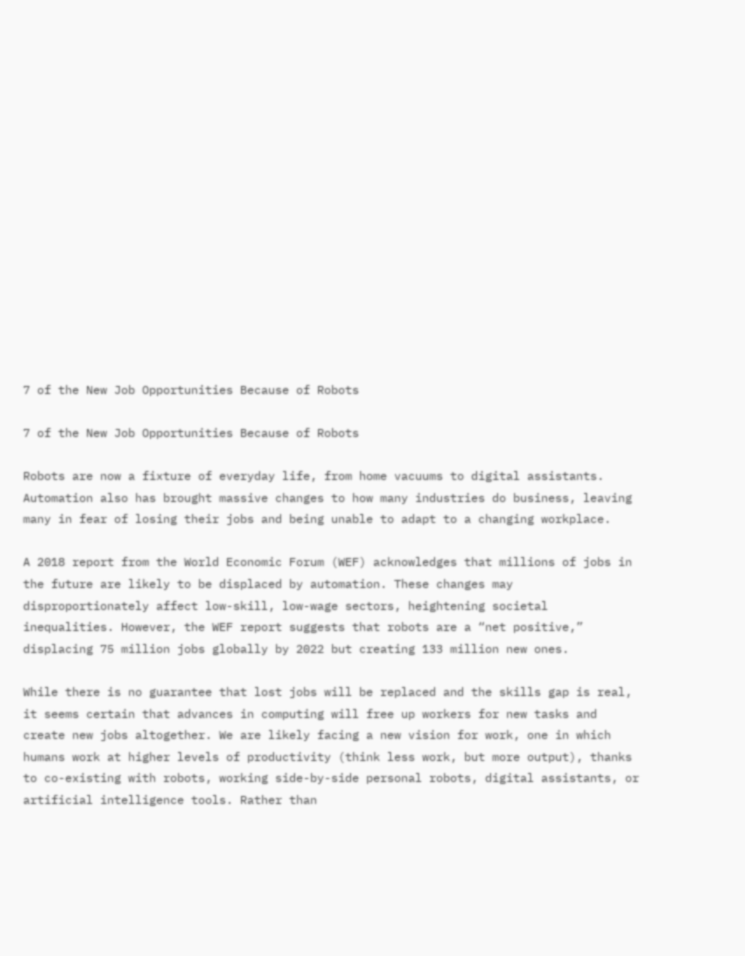7 of the New Job Opportunities Because of Robots

7 of the New Job Opportunities Because of Robots

Robots are now a fixture of everyday life, from home vacuums to digital assistants. Automation also has brought massive changes to how many industries do business, leaving many in fear of losing their jobs and being unable to adapt to a changing workplace.

A 2018 report from the World Economic Forum (WEF) acknowledges that millions of jobs in the future are likely to be displaced by automation. These changes may disproportionately affect low-skill, low-wage sectors, heightening societal inequalities. However, the WEF report suggests that robots are a “net positive,” displacing 75 million jobs globally by 2022 but creating 133 million new ones.

While there is no guarantee that lost jobs will be replaced and the skills gap is real, it seems certain that advances in computing will free up workers for new tasks and create new jobs altogether. We are likely facing a new vision for work, one in which humans work at higher levels of productivity (think less work, but more output), thanks to co-existing with robots, working side-by-side personal robots, digital assistants, or artificial intelligence tools. Rather than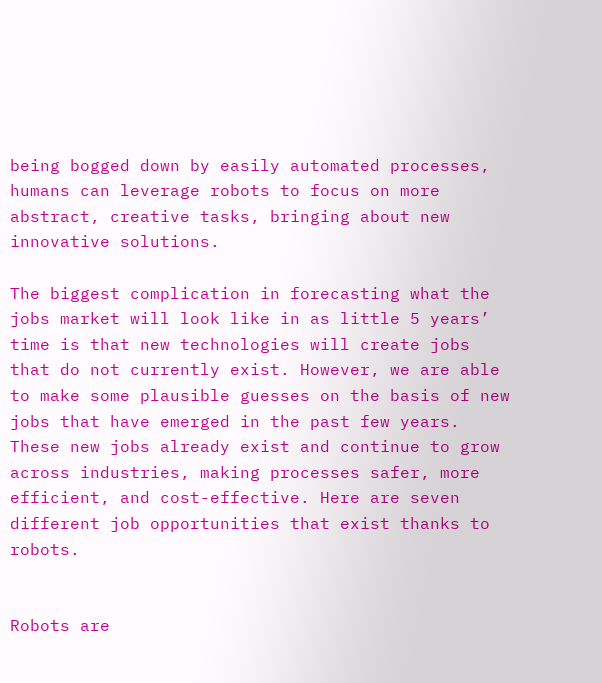being bogged down by easily automated processes, humans can leverage robots to focus on more abstract, creative tasks, bringing about new innovative solutions.

The biggest complication in forecasting what the jobs market will look like in as little 5 years’ time is that new technologies will create jobs that do not currently exist. However, we are able to make some plausible guesses on the basis of new jobs that have emerged in the past few years. These new jobs already exist and continue to grow across industries, making processes safer, more efficient, and cost-effective. Here are seven different job opportunities that exist thanks to robots.


Robots are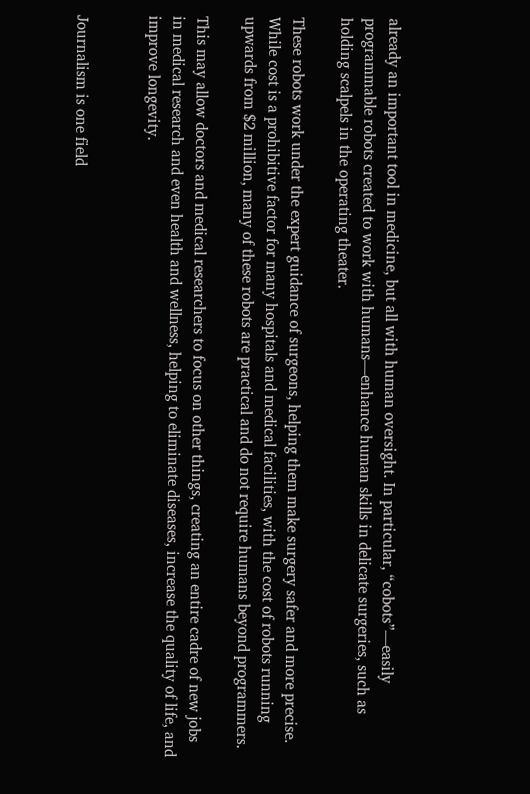already an important tool in medicine, but all with human oversight. In particular, “cobots”—easily programmable robots created to work with humans—enhance human skills in delicate surgeries, such as holding scalpels in the operating theater.

These robots work under the expert guidance of surgeons, helping them make surgery safer and more precise. While cost is a prohibitive factor for many hospitals and medical facilities, with the cost of robots running upwards from $2 million, many of these robots are practical and do not require humans beyond programmers.

This may allow doctors and medical researchers to focus on other things, creating an entire cadre of new jobs in medical research and even health and wellness, helping to eliminate diseases, increase the quality of life, and improve longevity.


Journalism is one field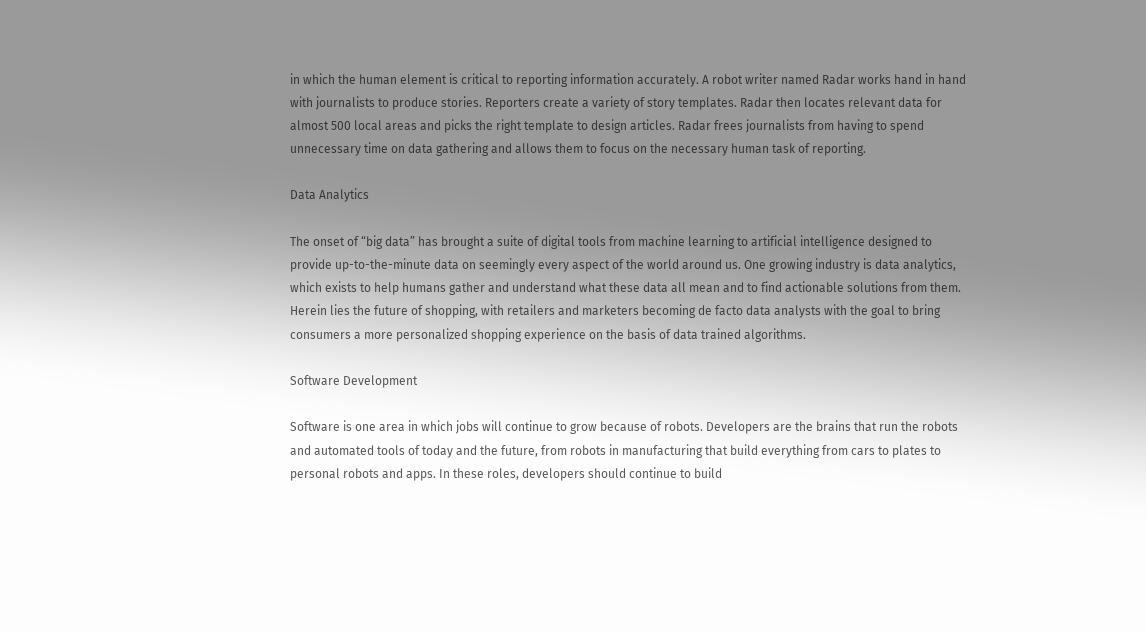in which the human element is critical to reporting information accurately. A robot writer named Radar works hand in hand with journalists to produce stories. Reporters create a variety of story templates. Radar then locates relevant data for almost 500 local areas and picks the right template to design articles. Radar frees journalists from having to spend unnecessary time on data gathering and allows them to focus on the necessary human task of reporting.

Data Analytics

The onset of “big data” has brought a suite of digital tools from machine learning to artificial intelligence designed to provide up-to-the-minute data on seemingly every aspect of the world around us. One growing industry is data analytics, which exists to help humans gather and understand what these data all mean and to find actionable solutions from them. Herein lies the future of shopping, with retailers and marketers becoming de facto data analysts with the goal to bring consumers a more personalized shopping experience on the basis of data trained algorithms.

Software Development

Software is one area in which jobs will continue to grow because of robots. Developers are the brains that run the robots and automated tools of today and the future, from robots in manufacturing that build everything from cars to plates to personal robots and apps. In these roles, developers should continue to build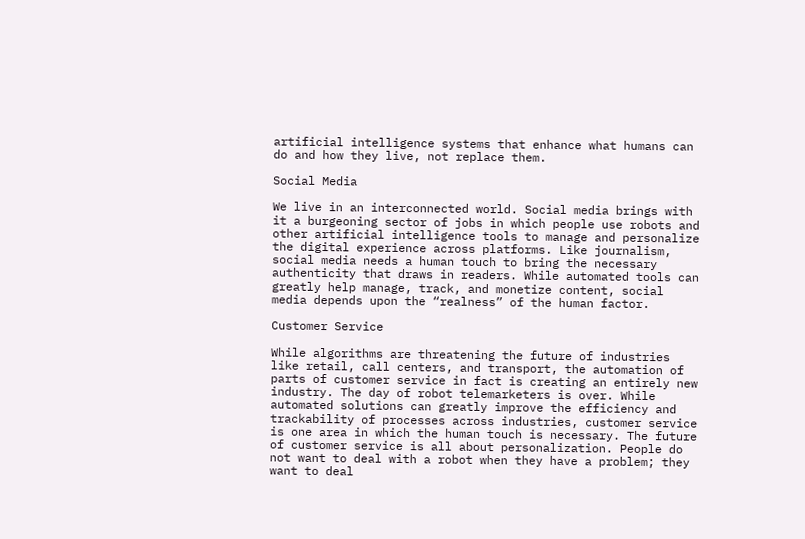artificial intelligence systems that enhance what humans can do and how they live, not replace them.

Social Media

We live in an interconnected world. Social media brings with it a burgeoning sector of jobs in which people use robots and other artificial intelligence tools to manage and personalize the digital experience across platforms. Like journalism, social media needs a human touch to bring the necessary authenticity that draws in readers. While automated tools can greatly help manage, track, and monetize content, social media depends upon the “realness” of the human factor.

Customer Service

While algorithms are threatening the future of industries like retail, call centers, and transport, the automation of parts of customer service in fact is creating an entirely new industry. The day of robot telemarketers is over. While automated solutions can greatly improve the efficiency and trackability of processes across industries, customer service is one area in which the human touch is necessary. The future of customer service is all about personalization. People do not want to deal with a robot when they have a problem; they want to deal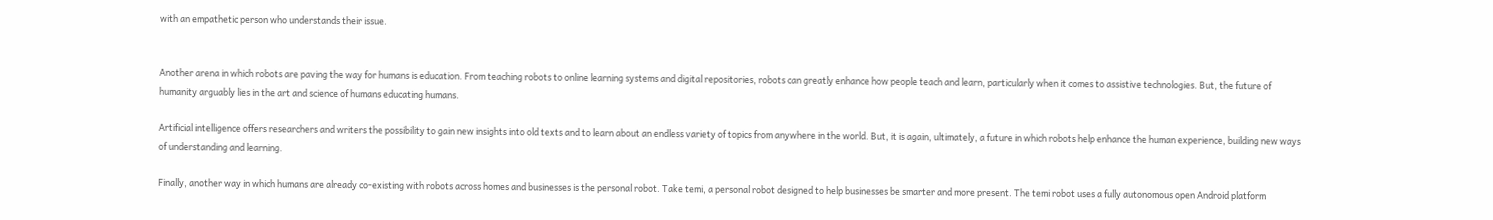with an empathetic person who understands their issue.


Another arena in which robots are paving the way for humans is education. From teaching robots to online learning systems and digital repositories, robots can greatly enhance how people teach and learn, particularly when it comes to assistive technologies. But, the future of humanity arguably lies in the art and science of humans educating humans.

Artificial intelligence offers researchers and writers the possibility to gain new insights into old texts and to learn about an endless variety of topics from anywhere in the world. But, it is again, ultimately, a future in which robots help enhance the human experience, building new ways of understanding and learning.

Finally, another way in which humans are already co-existing with robots across homes and businesses is the personal robot. Take temi, a personal robot designed to help businesses be smarter and more present. The temi robot uses a fully autonomous open Android platform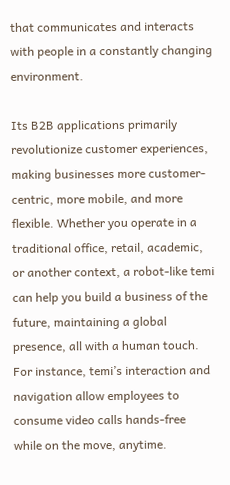that communicates and interacts with people in a constantly changing environment.

Its B2B applications primarily revolutionize customer experiences, making businesses more customer-centric, more mobile, and more flexible. Whether you operate in a traditional office, retail, academic, or another context, a robot-like temi can help you build a business of the future, maintaining a global presence, all with a human touch. For instance, temi’s interaction and navigation allow employees to consume video calls hands-free while on the move, anytime.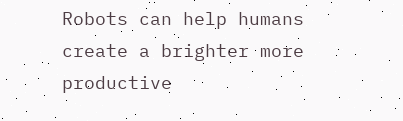Robots can help humans create a brighter more productive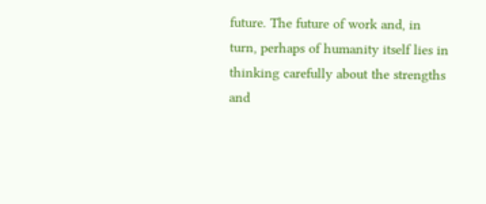future. The future of work and, in turn, perhaps of humanity itself lies in thinking carefully about the strengths and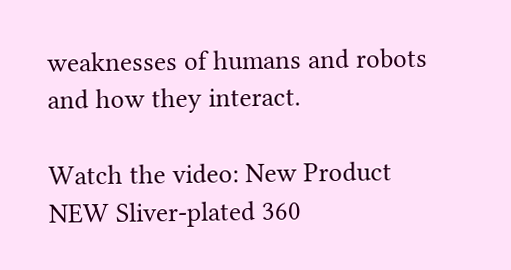weaknesses of humans and robots and how they interact.

Watch the video: New Product NEW Sliver-plated 360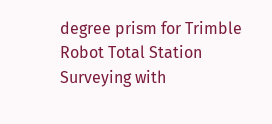degree prism for Trimble Robot Total Station Surveying with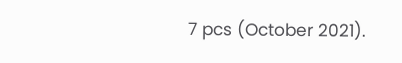7 pcs (October 2021).